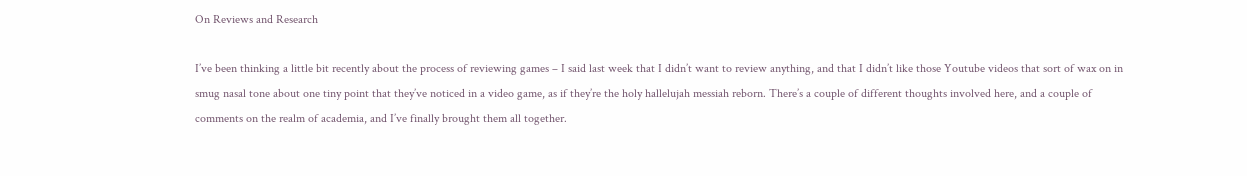On Reviews and Research

I’ve been thinking a little bit recently about the process of reviewing games – I said last week that I didn’t want to review anything, and that I didn’t like those Youtube videos that sort of wax on in smug nasal tone about one tiny point that they’ve noticed in a video game, as if they’re the holy hallelujah messiah reborn. There’s a couple of different thoughts involved here, and a couple of comments on the realm of academia, and I’ve finally brought them all together.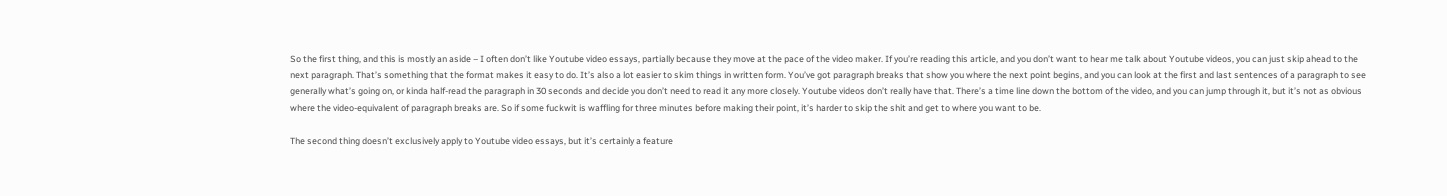So the first thing, and this is mostly an aside – I often don’t like Youtube video essays, partially because they move at the pace of the video maker. If you’re reading this article, and you don’t want to hear me talk about Youtube videos, you can just skip ahead to the next paragraph. That’s something that the format makes it easy to do. It’s also a lot easier to skim things in written form. You’ve got paragraph breaks that show you where the next point begins, and you can look at the first and last sentences of a paragraph to see generally what’s going on, or kinda half-read the paragraph in 30 seconds and decide you don’t need to read it any more closely. Youtube videos don’t really have that. There’s a time line down the bottom of the video, and you can jump through it, but it’s not as obvious where the video-equivalent of paragraph breaks are. So if some fuckwit is waffling for three minutes before making their point, it’s harder to skip the shit and get to where you want to be.

The second thing doesn’t exclusively apply to Youtube video essays, but it’s certainly a feature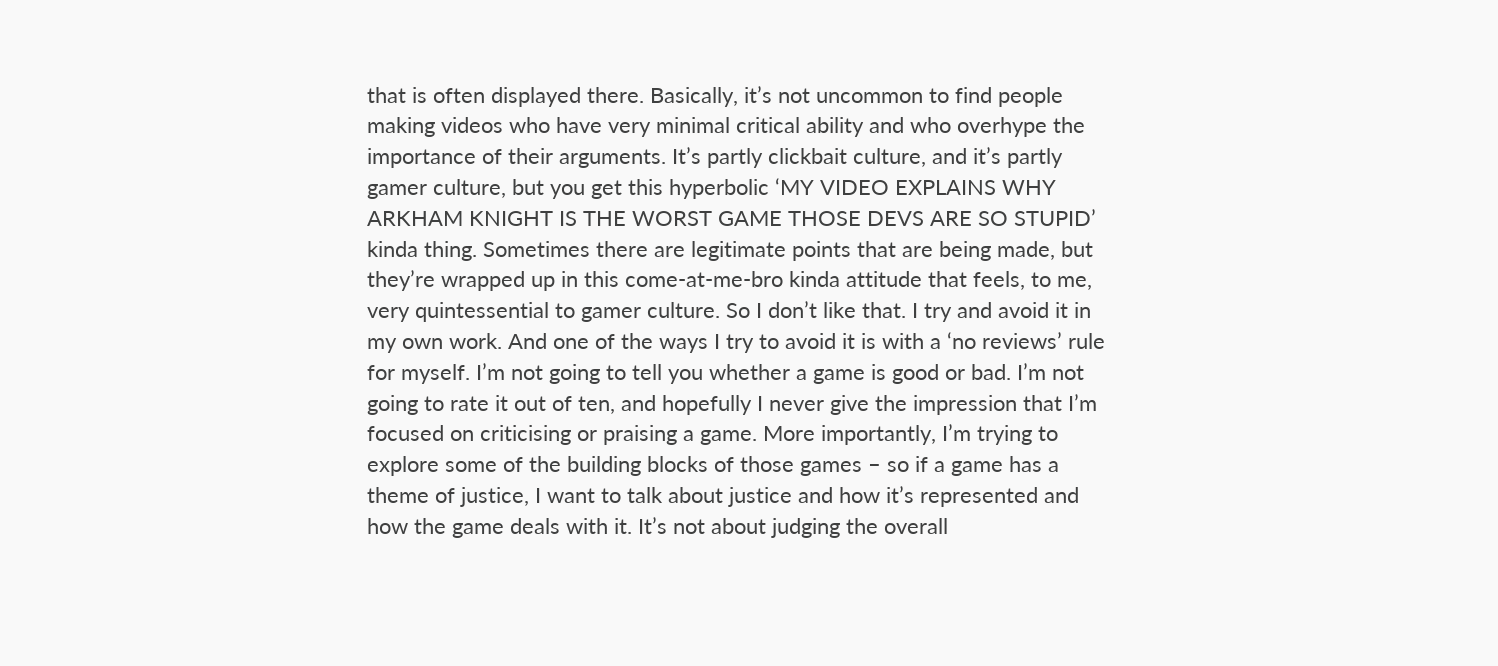that is often displayed there. Basically, it’s not uncommon to find people making videos who have very minimal critical ability and who overhype the importance of their arguments. It’s partly clickbait culture, and it’s partly gamer culture, but you get this hyperbolic ‘MY VIDEO EXPLAINS WHY ARKHAM KNIGHT IS THE WORST GAME THOSE DEVS ARE SO STUPID’ kinda thing. Sometimes there are legitimate points that are being made, but they’re wrapped up in this come-at-me-bro kinda attitude that feels, to me, very quintessential to gamer culture. So I don’t like that. I try and avoid it in my own work. And one of the ways I try to avoid it is with a ‘no reviews’ rule for myself. I’m not going to tell you whether a game is good or bad. I’m not going to rate it out of ten, and hopefully I never give the impression that I’m focused on criticising or praising a game. More importantly, I’m trying to explore some of the building blocks of those games – so if a game has a theme of justice, I want to talk about justice and how it’s represented and how the game deals with it. It’s not about judging the overall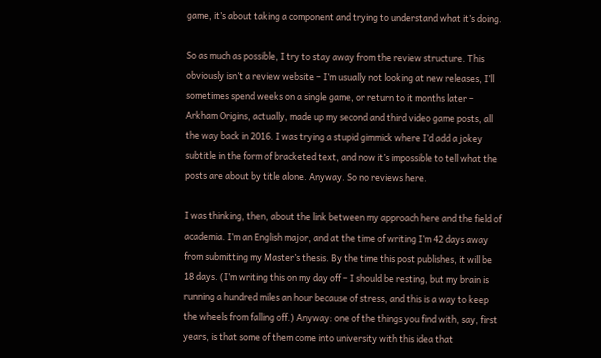game, it’s about taking a component and trying to understand what it’s doing.

So as much as possible, I try to stay away from the review structure. This obviously isn’t a review website – I’m usually not looking at new releases, I’ll sometimes spend weeks on a single game, or return to it months later – Arkham Origins, actually, made up my second and third video game posts, all the way back in 2016. I was trying a stupid gimmick where I’d add a jokey subtitle in the form of bracketed text, and now it’s impossible to tell what the posts are about by title alone. Anyway. So no reviews here.

I was thinking, then, about the link between my approach here and the field of academia. I’m an English major, and at the time of writing I’m 42 days away from submitting my Master’s thesis. By the time this post publishes, it will be 18 days. (I’m writing this on my day off – I should be resting, but my brain is running a hundred miles an hour because of stress, and this is a way to keep the wheels from falling off.) Anyway: one of the things you find with, say, first years, is that some of them come into university with this idea that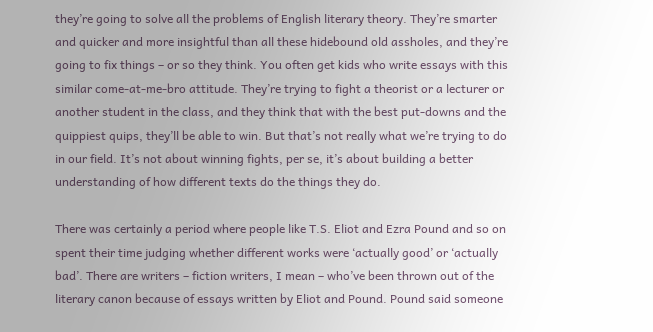they’re going to solve all the problems of English literary theory. They’re smarter and quicker and more insightful than all these hidebound old assholes, and they’re going to fix things – or so they think. You often get kids who write essays with this similar come-at-me-bro attitude. They’re trying to fight a theorist or a lecturer or another student in the class, and they think that with the best put-downs and the quippiest quips, they’ll be able to win. But that’s not really what we’re trying to do in our field. It’s not about winning fights, per se, it’s about building a better understanding of how different texts do the things they do.

There was certainly a period where people like T.S. Eliot and Ezra Pound and so on spent their time judging whether different works were ‘actually good’ or ‘actually bad’. There are writers – fiction writers, I mean – who’ve been thrown out of the literary canon because of essays written by Eliot and Pound. Pound said someone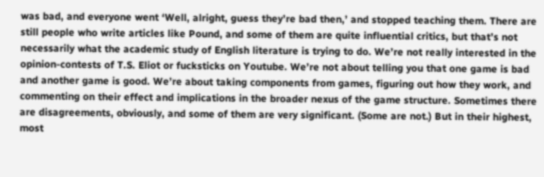was bad, and everyone went ‘Well, alright, guess they’re bad then,’ and stopped teaching them. There are still people who write articles like Pound, and some of them are quite influential critics, but that’s not necessarily what the academic study of English literature is trying to do. We’re not really interested in the opinion-contests of T.S. Eliot or fucksticks on Youtube. We’re not about telling you that one game is bad and another game is good. We’re about taking components from games, figuring out how they work, and commenting on their effect and implications in the broader nexus of the game structure. Sometimes there are disagreements, obviously, and some of them are very significant. (Some are not.) But in their highest, most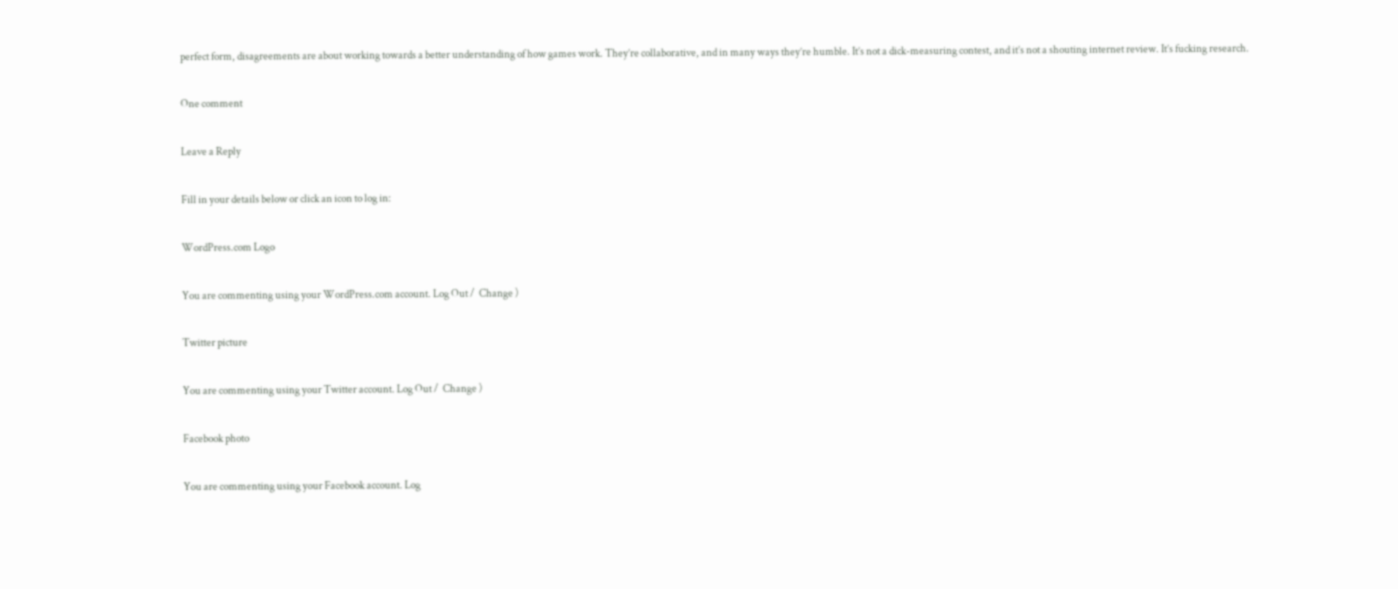perfect form, disagreements are about working towards a better understanding of how games work. They’re collaborative, and in many ways they’re humble. It’s not a dick-measuring contest, and it’s not a shouting internet review. It’s fucking research.

One comment

Leave a Reply

Fill in your details below or click an icon to log in:

WordPress.com Logo

You are commenting using your WordPress.com account. Log Out /  Change )

Twitter picture

You are commenting using your Twitter account. Log Out /  Change )

Facebook photo

You are commenting using your Facebook account. Log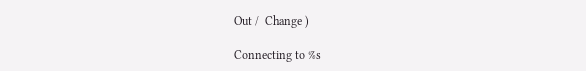Out /  Change )

Connecting to %s